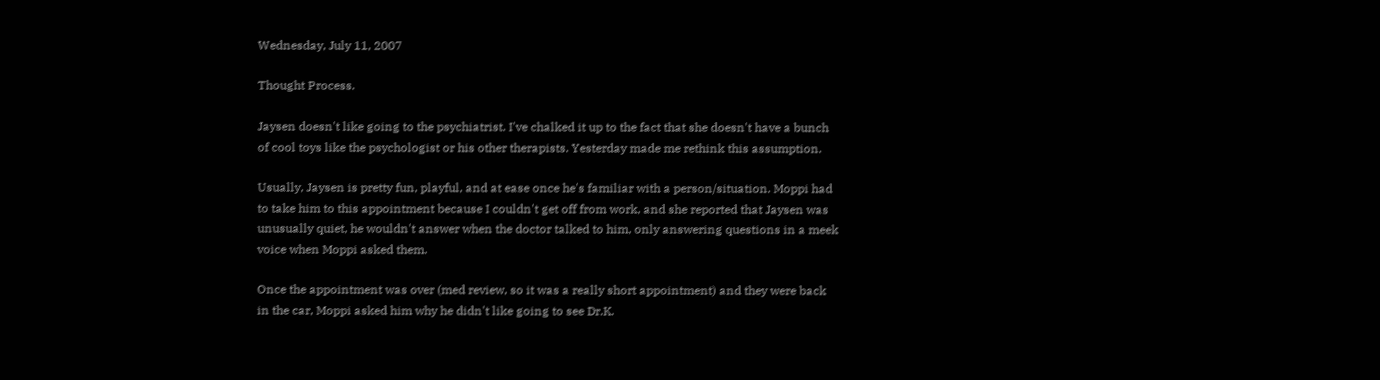Wednesday, July 11, 2007

Thought Process.

Jaysen doesn't like going to the psychiatrist. I've chalked it up to the fact that she doesn't have a bunch of cool toys like the psychologist or his other therapists. Yesterday made me rethink this assumption.

Usually, Jaysen is pretty fun, playful, and at ease once he's familiar with a person/situation. Moppi had to take him to this appointment because I couldn't get off from work, and she reported that Jaysen was unusually quiet, he wouldn't answer when the doctor talked to him, only answering questions in a meek voice when Moppi asked them.

Once the appointment was over (med review, so it was a really short appointment) and they were back in the car, Moppi asked him why he didn't like going to see Dr.K.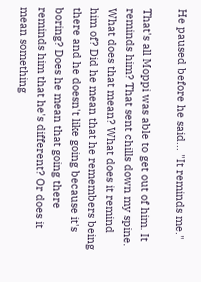He paused before he said... "It reminds me."

That's all Moppi was able to get out of him. It reminds him? That sent chills down my spine. What does that mean? What does it remind him of? Did he mean that he remembers being there and he doesn't like going because it's boring? Does he mean that going there reminds him that he's different? Or does it mean something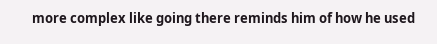more complex like going there reminds him of how he used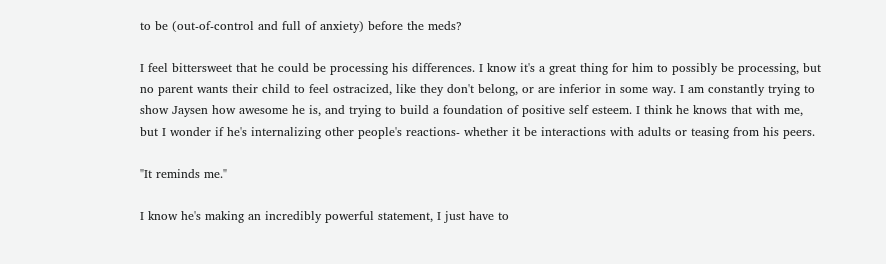to be (out-of-control and full of anxiety) before the meds?

I feel bittersweet that he could be processing his differences. I know it's a great thing for him to possibly be processing, but no parent wants their child to feel ostracized, like they don't belong, or are inferior in some way. I am constantly trying to show Jaysen how awesome he is, and trying to build a foundation of positive self esteem. I think he knows that with me, but I wonder if he's internalizing other people's reactions- whether it be interactions with adults or teasing from his peers.

"It reminds me."

I know he's making an incredibly powerful statement, I just have to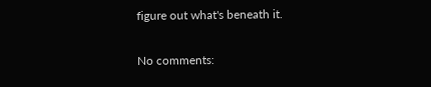figure out what's beneath it.

No comments: